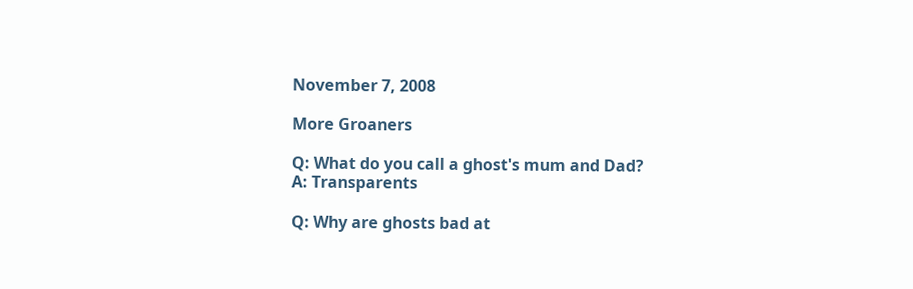November 7, 2008

More Groaners

Q: What do you call a ghost's mum and Dad?
A: Transparents

Q: Why are ghosts bad at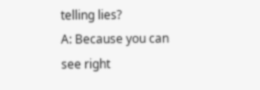telling lies?
A: Because you can see right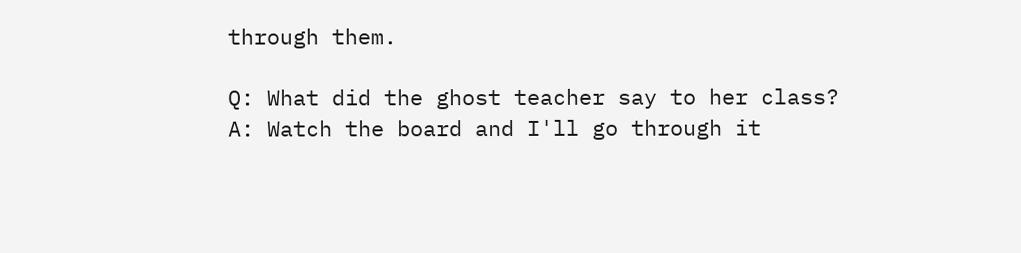through them.

Q: What did the ghost teacher say to her class?
A: Watch the board and I'll go through it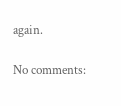again.

No comments: